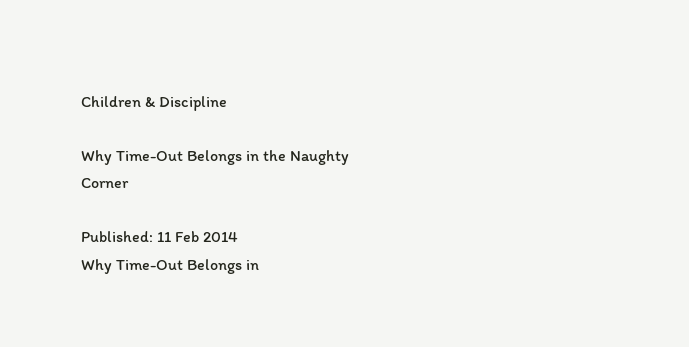Children & Discipline

Why Time-Out Belongs in the Naughty Corner

Published: 11 Feb 2014
Why Time-Out Belongs in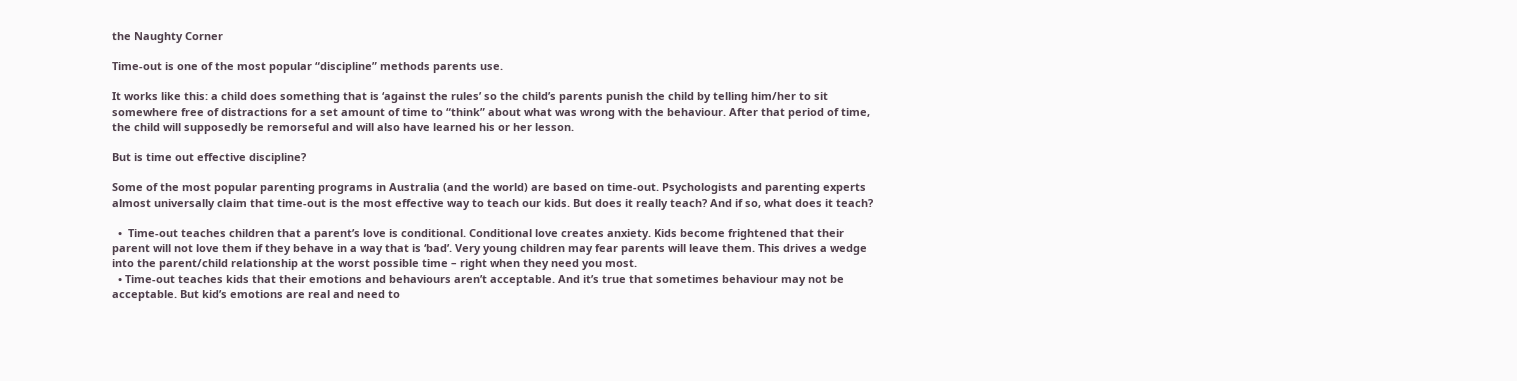the Naughty Corner

Time-out is one of the most popular “discipline” methods parents use.

It works like this: a child does something that is ‘against the rules’ so the child’s parents punish the child by telling him/her to sit somewhere free of distractions for a set amount of time to “think” about what was wrong with the behaviour. After that period of time, the child will supposedly be remorseful and will also have learned his or her lesson.

But is time out effective discipline?

Some of the most popular parenting programs in Australia (and the world) are based on time-out. Psychologists and parenting experts almost universally claim that time-out is the most effective way to teach our kids. But does it really teach? And if so, what does it teach?

  •  Time-out teaches children that a parent’s love is conditional. Conditional love creates anxiety. Kids become frightened that their parent will not love them if they behave in a way that is ‘bad’. Very young children may fear parents will leave them. This drives a wedge into the parent/child relationship at the worst possible time – right when they need you most.
  • Time-out teaches kids that their emotions and behaviours aren’t acceptable. And it’s true that sometimes behaviour may not be acceptable. But kid’s emotions are real and need to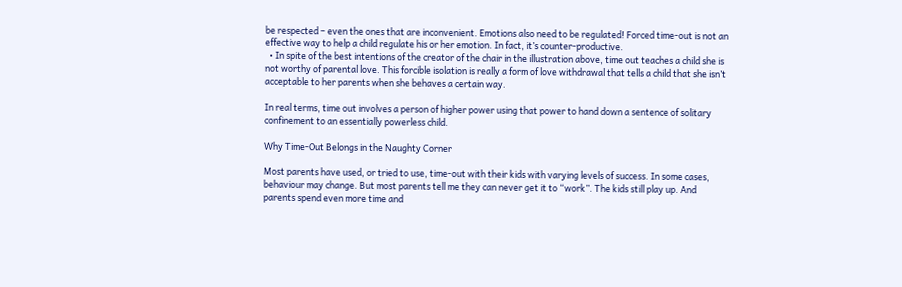be respected – even the ones that are inconvenient. Emotions also need to be regulated! Forced time-out is not an effective way to help a child regulate his or her emotion. In fact, it’s counter-productive.
  • In spite of the best intentions of the creator of the chair in the illustration above, time out teaches a child she is not worthy of parental love. This forcible isolation is really a form of love withdrawal that tells a child that she isn’t acceptable to her parents when she behaves a certain way.

In real terms, time out involves a person of higher power using that power to hand down a sentence of solitary confinement to an essentially powerless child.

Why Time-Out Belongs in the Naughty Corner

Most parents have used, or tried to use, time-out with their kids with varying levels of success. In some cases, behaviour may change. But most parents tell me they can never get it to “work”. The kids still play up. And parents spend even more time and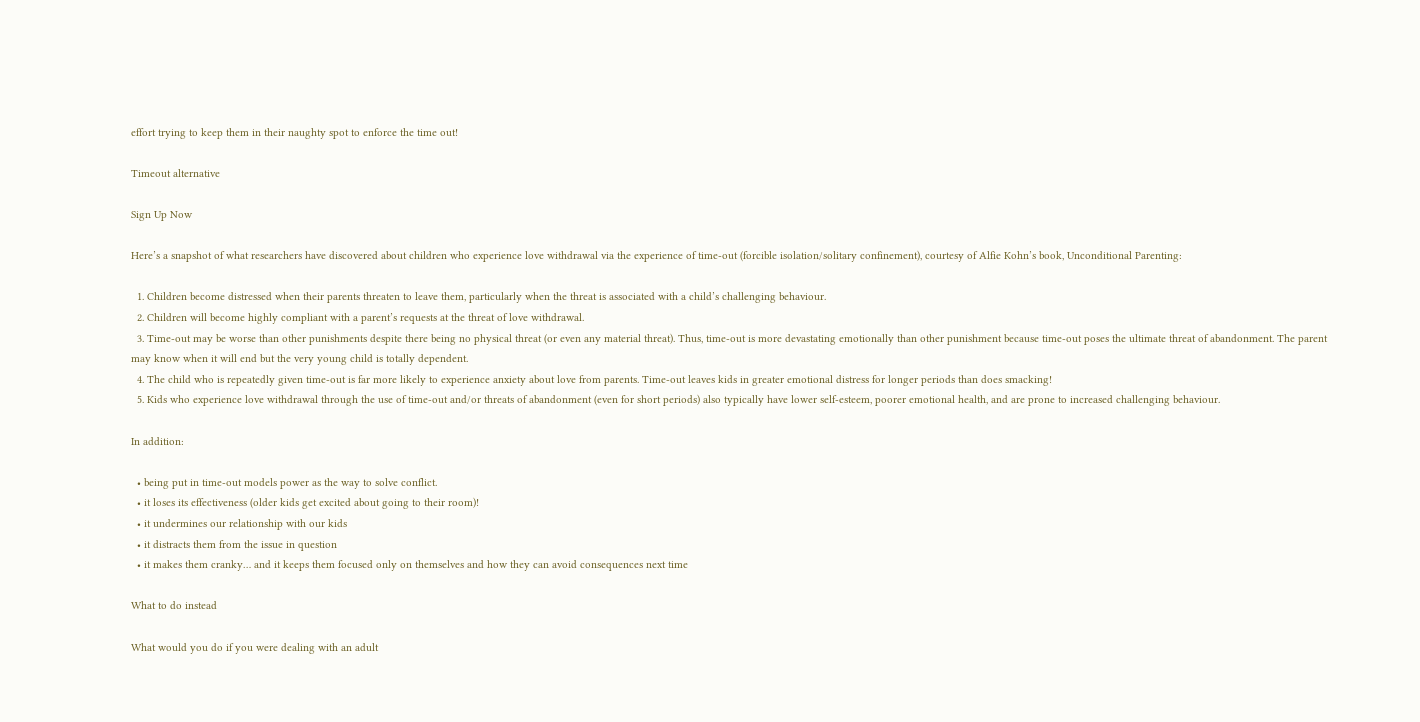effort trying to keep them in their naughty spot to enforce the time out!

Timeout alternative

Sign Up Now

Here’s a snapshot of what researchers have discovered about children who experience love withdrawal via the experience of time-out (forcible isolation/solitary confinement), courtesy of Alfie Kohn’s book, Unconditional Parenting:

  1. Children become distressed when their parents threaten to leave them, particularly when the threat is associated with a child’s challenging behaviour.
  2. Children will become highly compliant with a parent’s requests at the threat of love withdrawal.
  3. Time-out may be worse than other punishments despite there being no physical threat (or even any material threat). Thus, time-out is more devastating emotionally than other punishment because time-out poses the ultimate threat of abandonment. The parent may know when it will end but the very young child is totally dependent.
  4. The child who is repeatedly given time-out is far more likely to experience anxiety about love from parents. Time-out leaves kids in greater emotional distress for longer periods than does smacking!
  5. Kids who experience love withdrawal through the use of time-out and/or threats of abandonment (even for short periods) also typically have lower self-esteem, poorer emotional health, and are prone to increased challenging behaviour.

In addition:

  • being put in time-out models power as the way to solve conflict.
  • it loses its effectiveness (older kids get excited about going to their room)!
  • it undermines our relationship with our kids
  • it distracts them from the issue in question
  • it makes them cranky… and it keeps them focused only on themselves and how they can avoid consequences next time

What to do instead

What would you do if you were dealing with an adult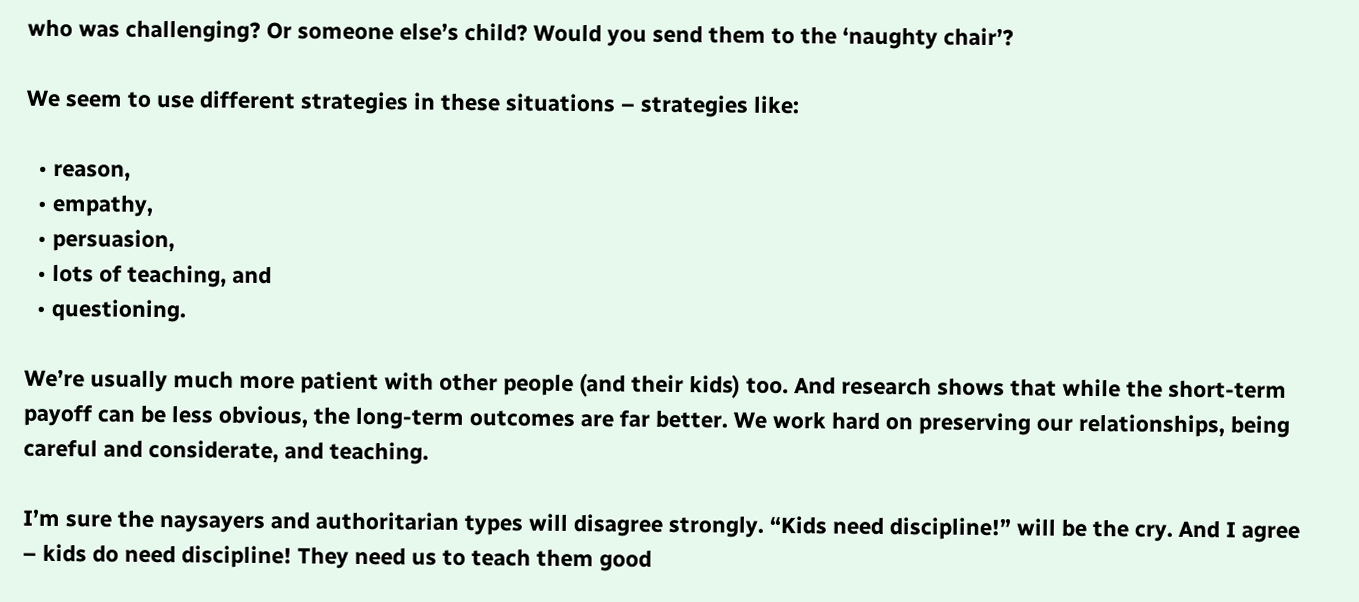who was challenging? Or someone else’s child? Would you send them to the ‘naughty chair’?

We seem to use different strategies in these situations – strategies like:

  • reason,
  • empathy,
  • persuasion,
  • lots of teaching, and
  • questioning.

We’re usually much more patient with other people (and their kids) too. And research shows that while the short-term payoff can be less obvious, the long-term outcomes are far better. We work hard on preserving our relationships, being careful and considerate, and teaching.

I’m sure the naysayers and authoritarian types will disagree strongly. “Kids need discipline!” will be the cry. And I agree – kids do need discipline! They need us to teach them good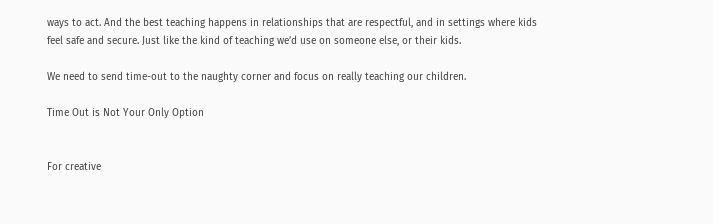ways to act. And the best teaching happens in relationships that are respectful, and in settings where kids feel safe and secure. Just like the kind of teaching we’d use on someone else, or their kids.

We need to send time-out to the naughty corner and focus on really teaching our children.

Time Out is Not Your Only Option


For creative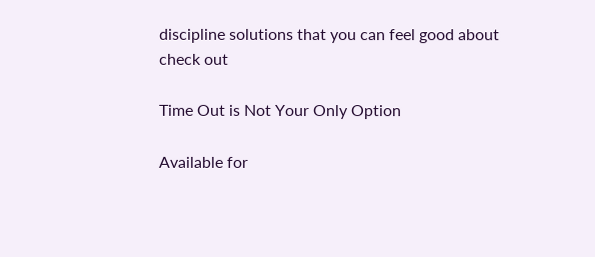discipline solutions that you can feel good about check out

Time Out is Not Your Only Option

Available for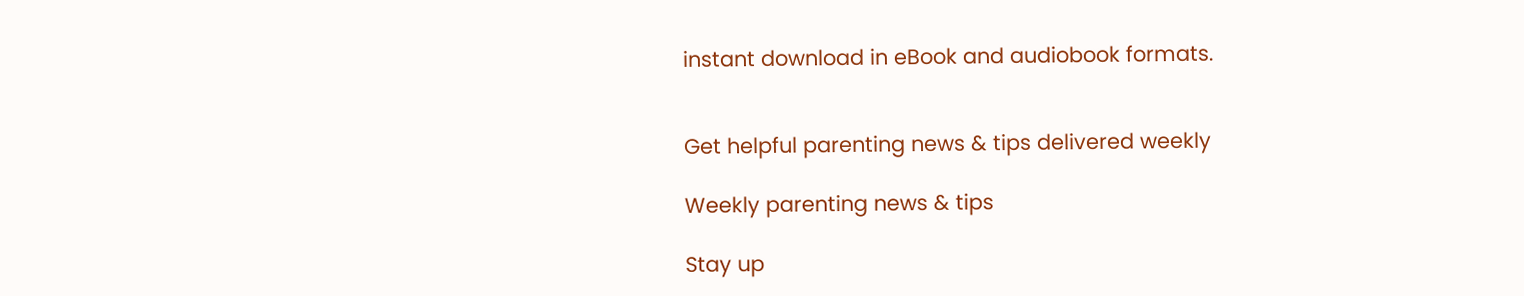instant download in eBook and audiobook formats.


Get helpful parenting news & tips delivered weekly

Weekly parenting news & tips

Stay up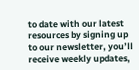to date with our latest resources by signing up to our newsletter, you’ll receive weekly updates,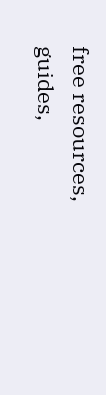free resources, guides,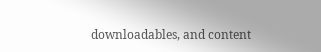downloadables, and content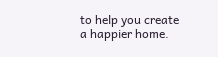to help you create a happier home.